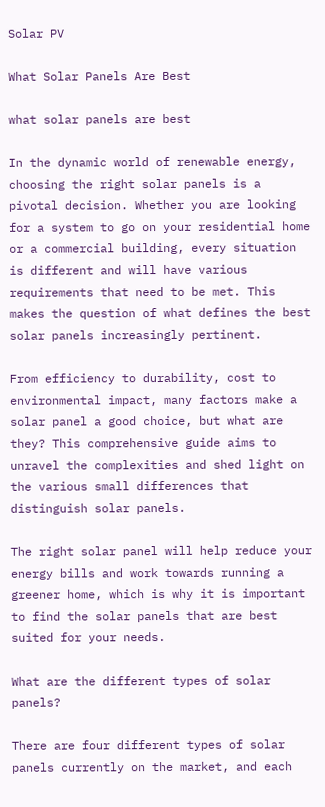Solar PV

What Solar Panels Are Best

what solar panels are best

In the dynamic world of renewable energy, choosing the right solar panels is a pivotal decision. Whether you are looking for a system to go on your residential home or a commercial building, every situation is different and will have various requirements that need to be met. This makes the question of what defines the best solar panels increasingly pertinent.

From efficiency to durability, cost to environmental impact, many factors make a solar panel a good choice, but what are they? This comprehensive guide aims to unravel the complexities and shed light on the various small differences that distinguish solar panels.

The right solar panel will help reduce your energy bills and work towards running a greener home, which is why it is important to find the solar panels that are best suited for your needs.

What are the different types of solar panels?

There are four different types of solar panels currently on the market, and each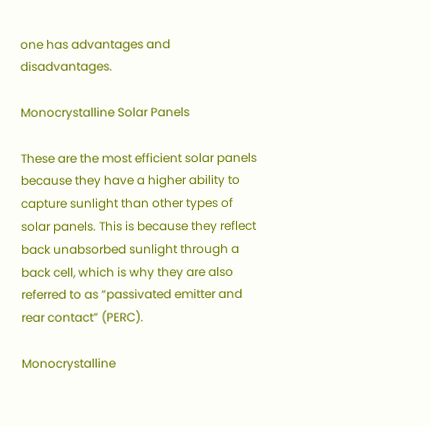one has advantages and disadvantages.

Monocrystalline Solar Panels

These are the most efficient solar panels because they have a higher ability to capture sunlight than other types of solar panels. This is because they reflect back unabsorbed sunlight through a back cell, which is why they are also referred to as “passivated emitter and rear contact” (PERC).

Monocrystalline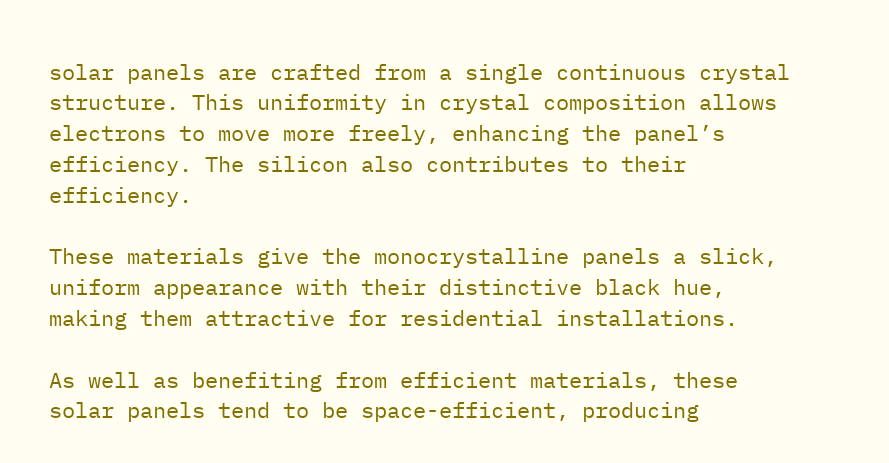solar panels are crafted from a single continuous crystal structure. This uniformity in crystal composition allows electrons to move more freely, enhancing the panel’s efficiency. The silicon also contributes to their efficiency.

These materials give the monocrystalline panels a slick, uniform appearance with their distinctive black hue, making them attractive for residential installations.

As well as benefiting from efficient materials, these solar panels tend to be space-efficient, producing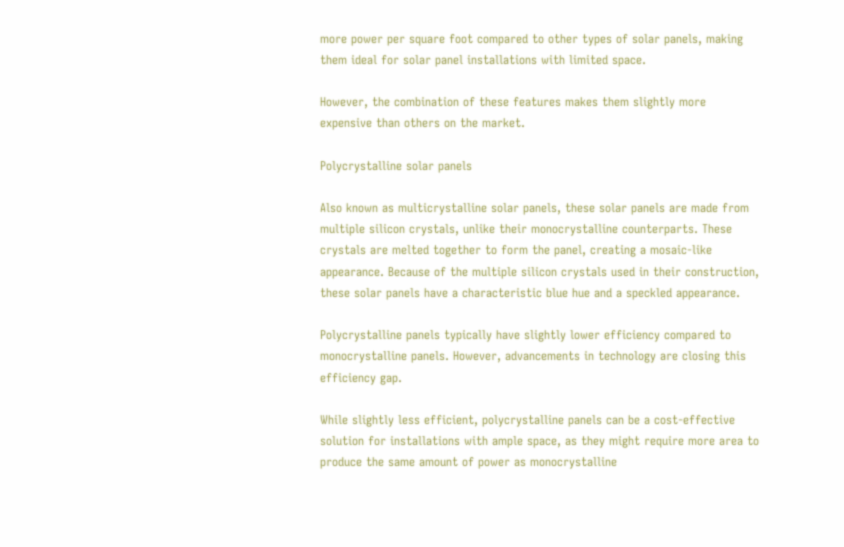more power per square foot compared to other types of solar panels, making them ideal for solar panel installations with limited space.

However, the combination of these features makes them slightly more expensive than others on the market.

Polycrystalline solar panels

Also known as multicrystalline solar panels, these solar panels are made from multiple silicon crystals, unlike their monocrystalline counterparts. These crystals are melted together to form the panel, creating a mosaic-like appearance. Because of the multiple silicon crystals used in their construction, these solar panels have a characteristic blue hue and a speckled appearance.

Polycrystalline panels typically have slightly lower efficiency compared to monocrystalline panels. However, advancements in technology are closing this efficiency gap.

While slightly less efficient, polycrystalline panels can be a cost-effective solution for installations with ample space, as they might require more area to produce the same amount of power as monocrystalline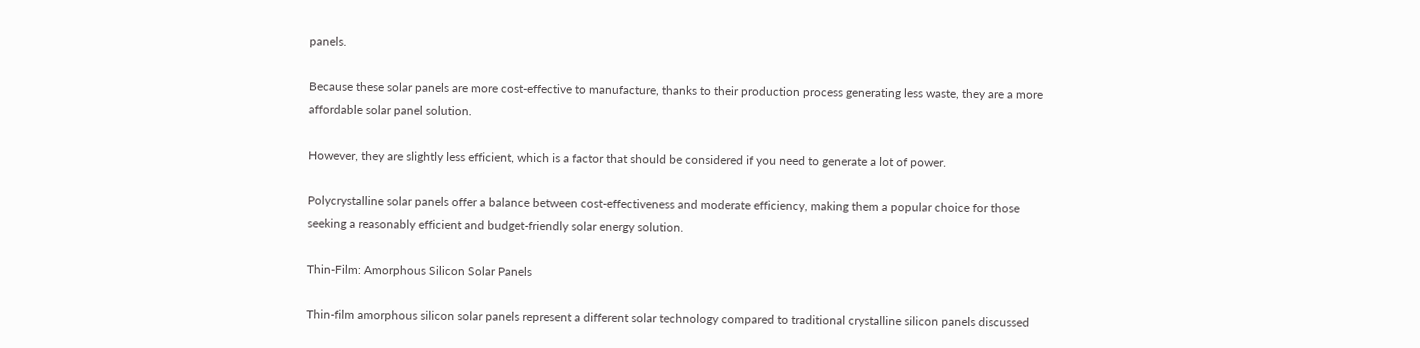panels.

Because these solar panels are more cost-effective to manufacture, thanks to their production process generating less waste, they are a more affordable solar panel solution.

However, they are slightly less efficient, which is a factor that should be considered if you need to generate a lot of power.

Polycrystalline solar panels offer a balance between cost-effectiveness and moderate efficiency, making them a popular choice for those seeking a reasonably efficient and budget-friendly solar energy solution.

Thin-Film: Amorphous Silicon Solar Panels

Thin-film amorphous silicon solar panels represent a different solar technology compared to traditional crystalline silicon panels discussed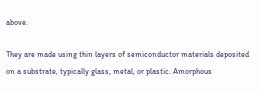above.

They are made using thin layers of semiconductor materials deposited on a substrate, typically glass, metal, or plastic. Amorphous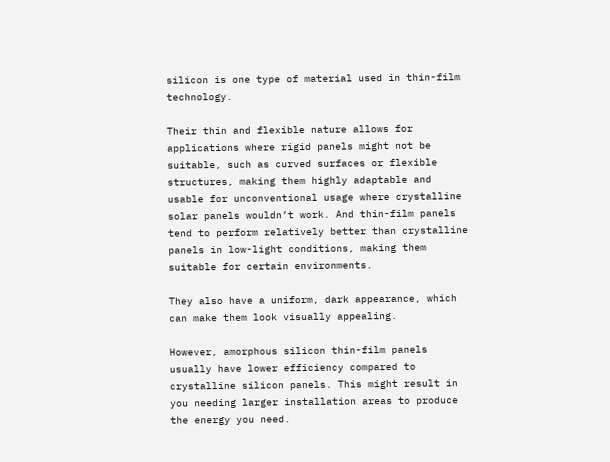silicon is one type of material used in thin-film technology.

Their thin and flexible nature allows for applications where rigid panels might not be suitable, such as curved surfaces or flexible structures, making them highly adaptable and usable for unconventional usage where crystalline solar panels wouldn’t work. And thin-film panels tend to perform relatively better than crystalline panels in low-light conditions, making them suitable for certain environments.

They also have a uniform, dark appearance, which can make them look visually appealing.

However, amorphous silicon thin-film panels usually have lower efficiency compared to crystalline silicon panels. This might result in you needing larger installation areas to produce the energy you need.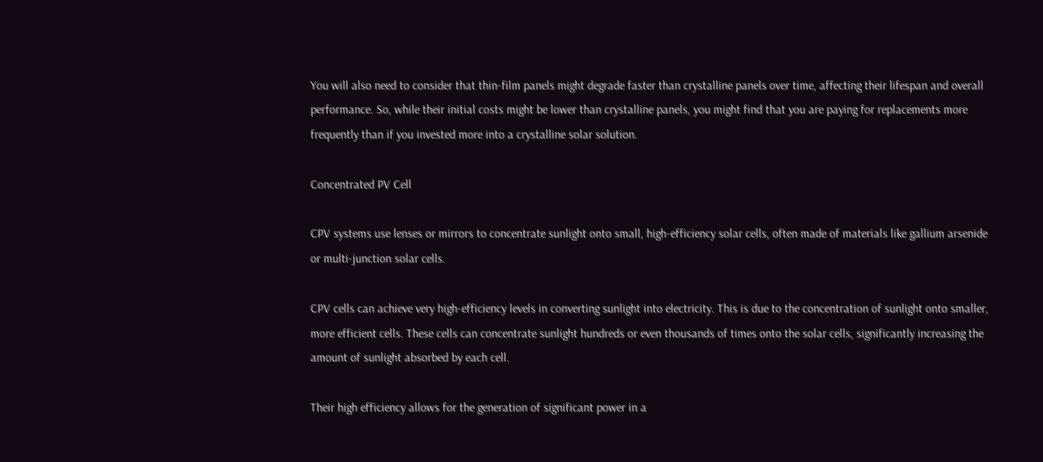You will also need to consider that thin-film panels might degrade faster than crystalline panels over time, affecting their lifespan and overall performance. So, while their initial costs might be lower than crystalline panels, you might find that you are paying for replacements more frequently than if you invested more into a crystalline solar solution.

Concentrated PV Cell

CPV systems use lenses or mirrors to concentrate sunlight onto small, high-efficiency solar cells, often made of materials like gallium arsenide or multi-junction solar cells.

CPV cells can achieve very high-efficiency levels in converting sunlight into electricity. This is due to the concentration of sunlight onto smaller, more efficient cells. These cells can concentrate sunlight hundreds or even thousands of times onto the solar cells, significantly increasing the amount of sunlight absorbed by each cell.

Their high efficiency allows for the generation of significant power in a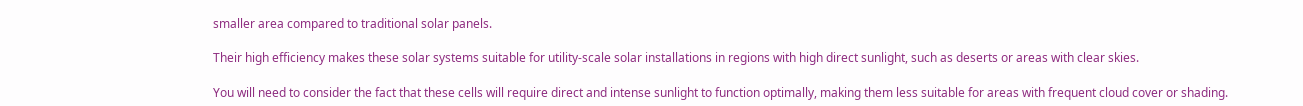smaller area compared to traditional solar panels.

Their high efficiency makes these solar systems suitable for utility-scale solar installations in regions with high direct sunlight, such as deserts or areas with clear skies.

You will need to consider the fact that these cells will require direct and intense sunlight to function optimally, making them less suitable for areas with frequent cloud cover or shading.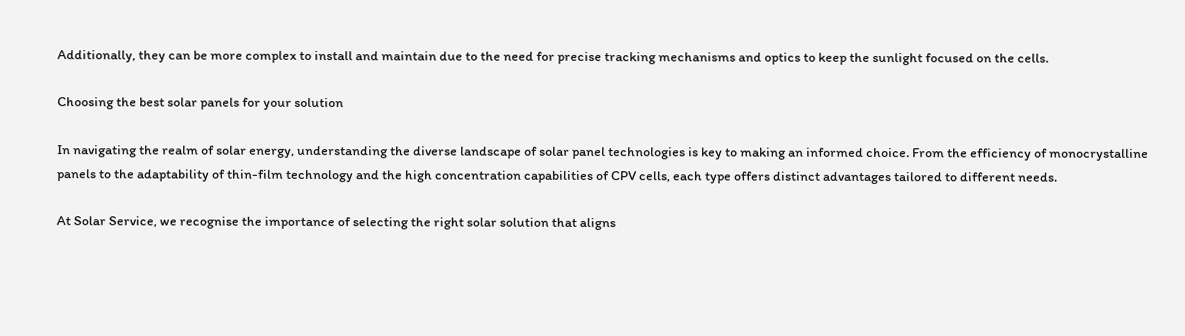Additionally, they can be more complex to install and maintain due to the need for precise tracking mechanisms and optics to keep the sunlight focused on the cells.

Choosing the best solar panels for your solution

In navigating the realm of solar energy, understanding the diverse landscape of solar panel technologies is key to making an informed choice. From the efficiency of monocrystalline panels to the adaptability of thin-film technology and the high concentration capabilities of CPV cells, each type offers distinct advantages tailored to different needs.

At Solar Service, we recognise the importance of selecting the right solar solution that aligns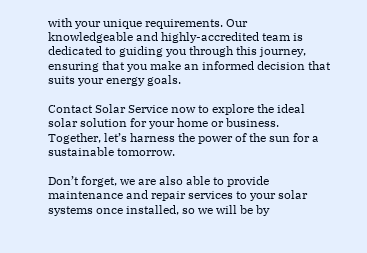with your unique requirements. Our knowledgeable and highly-accredited team is dedicated to guiding you through this journey, ensuring that you make an informed decision that suits your energy goals.

Contact Solar Service now to explore the ideal solar solution for your home or business. Together, let’s harness the power of the sun for a sustainable tomorrow.

Don’t forget, we are also able to provide maintenance and repair services to your solar systems once installed, so we will be by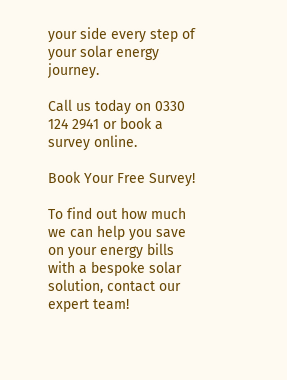your side every step of your solar energy journey.

Call us today on 0330 124 2941 or book a survey online.

Book Your Free Survey!

To find out how much we can help you save on your energy bills with a bespoke solar solution, contact our expert team!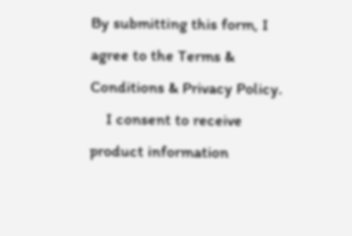By submitting this form, I agree to the Terms & Conditions & Privacy Policy.
    I consent to receive product information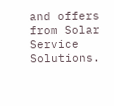and offers from Solar Service Solutions.